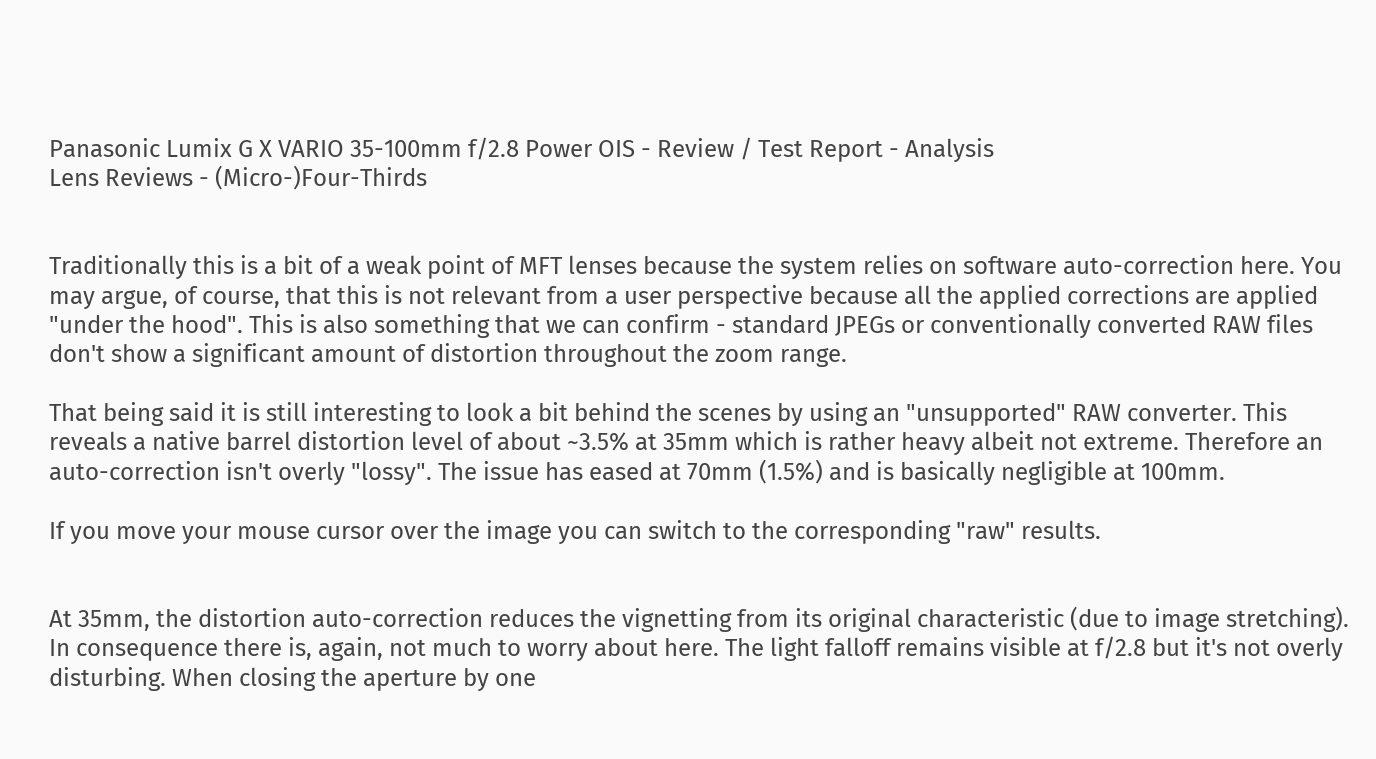Panasonic Lumix G X VARIO 35-100mm f/2.8 Power OIS - Review / Test Report - Analysis
Lens Reviews - (Micro-)Four-Thirds


Traditionally this is a bit of a weak point of MFT lenses because the system relies on software auto-correction here. You may argue, of course, that this is not relevant from a user perspective because all the applied corrections are applied "under the hood". This is also something that we can confirm - standard JPEGs or conventionally converted RAW files don't show a significant amount of distortion throughout the zoom range.

That being said it is still interesting to look a bit behind the scenes by using an "unsupported" RAW converter. This reveals a native barrel distortion level of about ~3.5% at 35mm which is rather heavy albeit not extreme. Therefore an auto-correction isn't overly "lossy". The issue has eased at 70mm (1.5%) and is basically negligible at 100mm.

If you move your mouse cursor over the image you can switch to the corresponding "raw" results.


At 35mm, the distortion auto-correction reduces the vignetting from its original characteristic (due to image stretching). In consequence there is, again, not much to worry about here. The light falloff remains visible at f/2.8 but it's not overly disturbing. When closing the aperture by one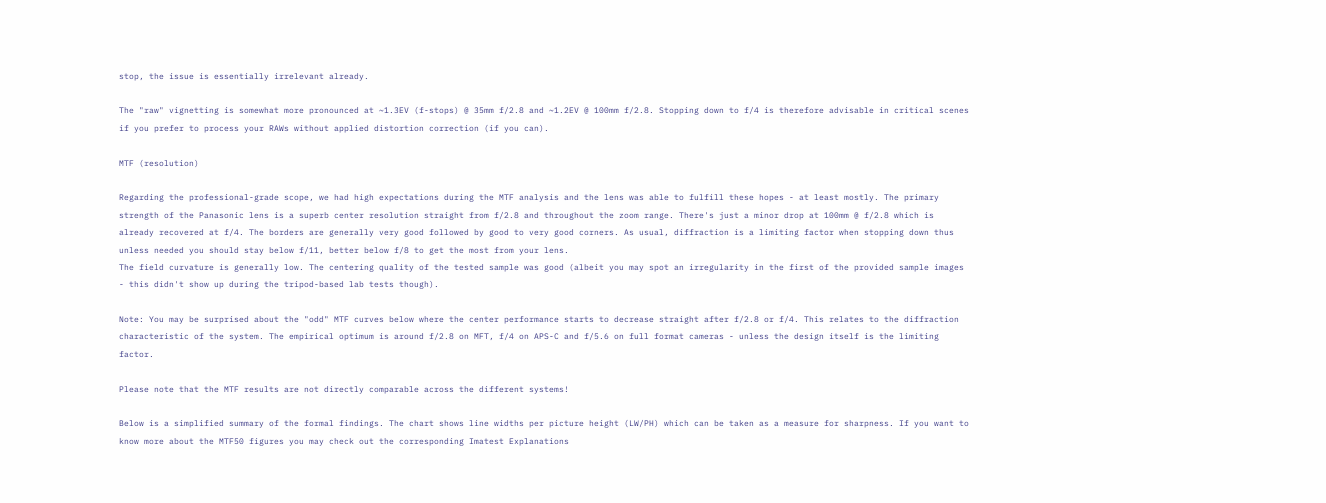stop, the issue is essentially irrelevant already.

The "raw" vignetting is somewhat more pronounced at ~1.3EV (f-stops) @ 35mm f/2.8 and ~1.2EV @ 100mm f/2.8. Stopping down to f/4 is therefore advisable in critical scenes if you prefer to process your RAWs without applied distortion correction (if you can).

MTF (resolution)

Regarding the professional-grade scope, we had high expectations during the MTF analysis and the lens was able to fulfill these hopes - at least mostly. The primary strength of the Panasonic lens is a superb center resolution straight from f/2.8 and throughout the zoom range. There's just a minor drop at 100mm @ f/2.8 which is already recovered at f/4. The borders are generally very good followed by good to very good corners. As usual, diffraction is a limiting factor when stopping down thus unless needed you should stay below f/11, better below f/8 to get the most from your lens.
The field curvature is generally low. The centering quality of the tested sample was good (albeit you may spot an irregularity in the first of the provided sample images - this didn't show up during the tripod-based lab tests though).

Note: You may be surprised about the "odd" MTF curves below where the center performance starts to decrease straight after f/2.8 or f/4. This relates to the diffraction characteristic of the system. The empirical optimum is around f/2.8 on MFT, f/4 on APS-C and f/5.6 on full format cameras - unless the design itself is the limiting factor.

Please note that the MTF results are not directly comparable across the different systems!

Below is a simplified summary of the formal findings. The chart shows line widths per picture height (LW/PH) which can be taken as a measure for sharpness. If you want to know more about the MTF50 figures you may check out the corresponding Imatest Explanations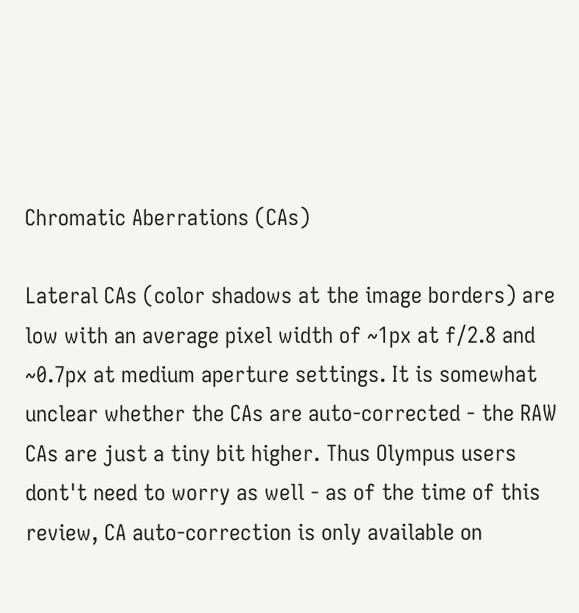Chromatic Aberrations (CAs)

Lateral CAs (color shadows at the image borders) are low with an average pixel width of ~1px at f/2.8 and ~0.7px at medium aperture settings. It is somewhat unclear whether the CAs are auto-corrected - the RAW CAs are just a tiny bit higher. Thus Olympus users dont't need to worry as well - as of the time of this review, CA auto-correction is only available on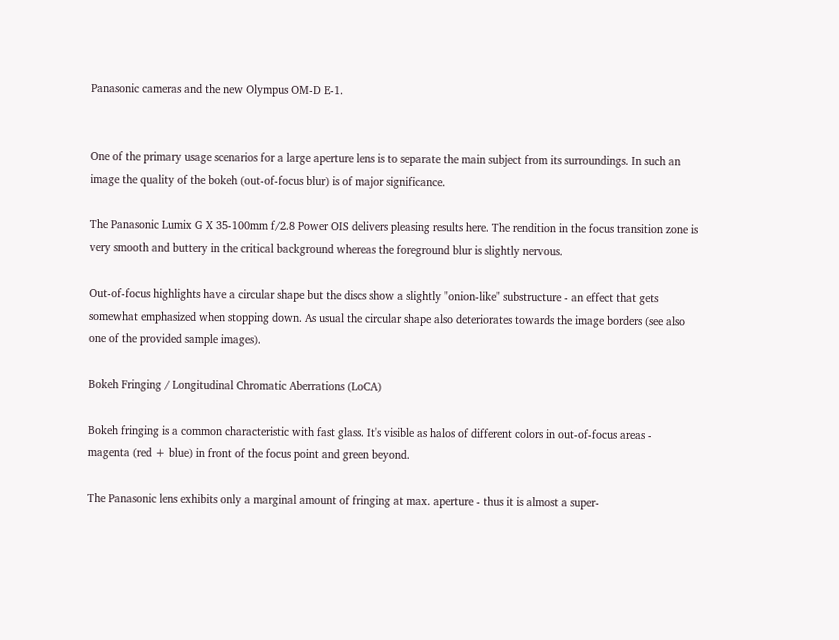Panasonic cameras and the new Olympus OM-D E-1.


One of the primary usage scenarios for a large aperture lens is to separate the main subject from its surroundings. In such an image the quality of the bokeh (out-of-focus blur) is of major significance.

The Panasonic Lumix G X 35-100mm f/2.8 Power OIS delivers pleasing results here. The rendition in the focus transition zone is very smooth and buttery in the critical background whereas the foreground blur is slightly nervous.

Out-of-focus highlights have a circular shape but the discs show a slightly "onion-like" substructure - an effect that gets somewhat emphasized when stopping down. As usual the circular shape also deteriorates towards the image borders (see also one of the provided sample images).

Bokeh Fringing / Longitudinal Chromatic Aberrations (LoCA)

Bokeh fringing is a common characteristic with fast glass. It's visible as halos of different colors in out-of-focus areas - magenta (red + blue) in front of the focus point and green beyond.

The Panasonic lens exhibits only a marginal amount of fringing at max. aperture - thus it is almost a super-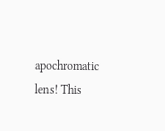apochromatic lens! This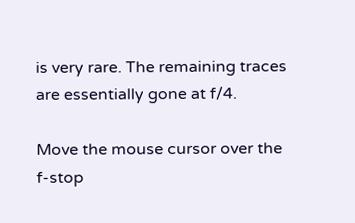is very rare. The remaining traces are essentially gone at f/4.

Move the mouse cursor over the f-stop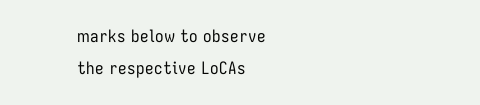marks below to observe the respective LoCAs